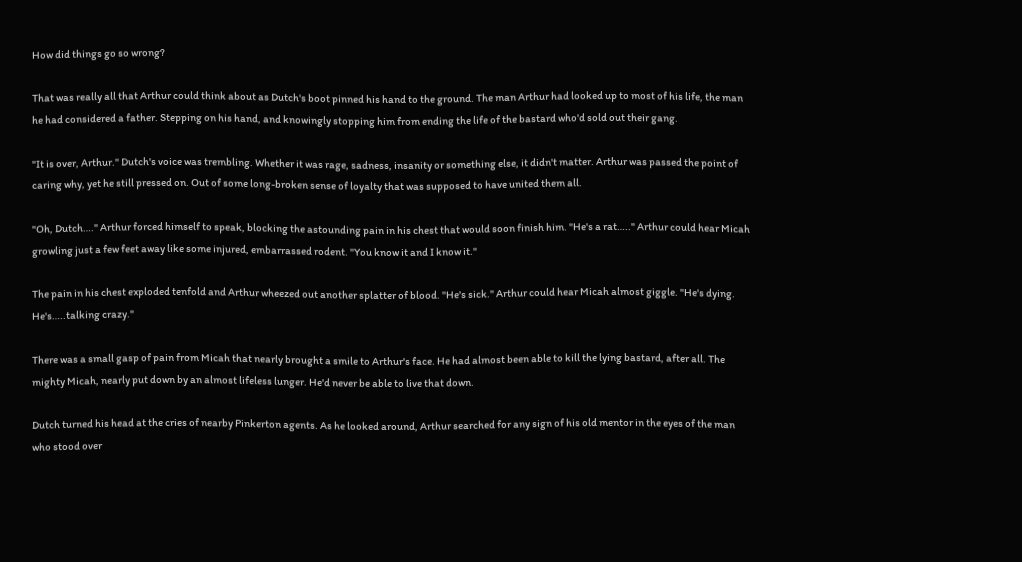How did things go so wrong?

That was really all that Arthur could think about as Dutch's boot pinned his hand to the ground. The man Arthur had looked up to most of his life, the man he had considered a father. Stepping on his hand, and knowingly stopping him from ending the life of the bastard who'd sold out their gang.

"It is over, Arthur." Dutch's voice was trembling. Whether it was rage, sadness, insanity or something else, it didn't matter. Arthur was passed the point of caring why, yet he still pressed on. Out of some long-broken sense of loyalty that was supposed to have united them all.

"Oh, Dutch…." Arthur forced himself to speak, blocking the astounding pain in his chest that would soon finish him. "He's a rat….." Arthur could hear Micah growling just a few feet away like some injured, embarrassed rodent. "You know it and I know it."

The pain in his chest exploded tenfold and Arthur wheezed out another splatter of blood. "He's sick." Arthur could hear Micah almost giggle. "He's dying. He's…..talking crazy."

There was a small gasp of pain from Micah that nearly brought a smile to Arthur's face. He had almost been able to kill the lying bastard, after all. The mighty Micah, nearly put down by an almost lifeless lunger. He'd never be able to live that down.

Dutch turned his head at the cries of nearby Pinkerton agents. As he looked around, Arthur searched for any sign of his old mentor in the eyes of the man who stood over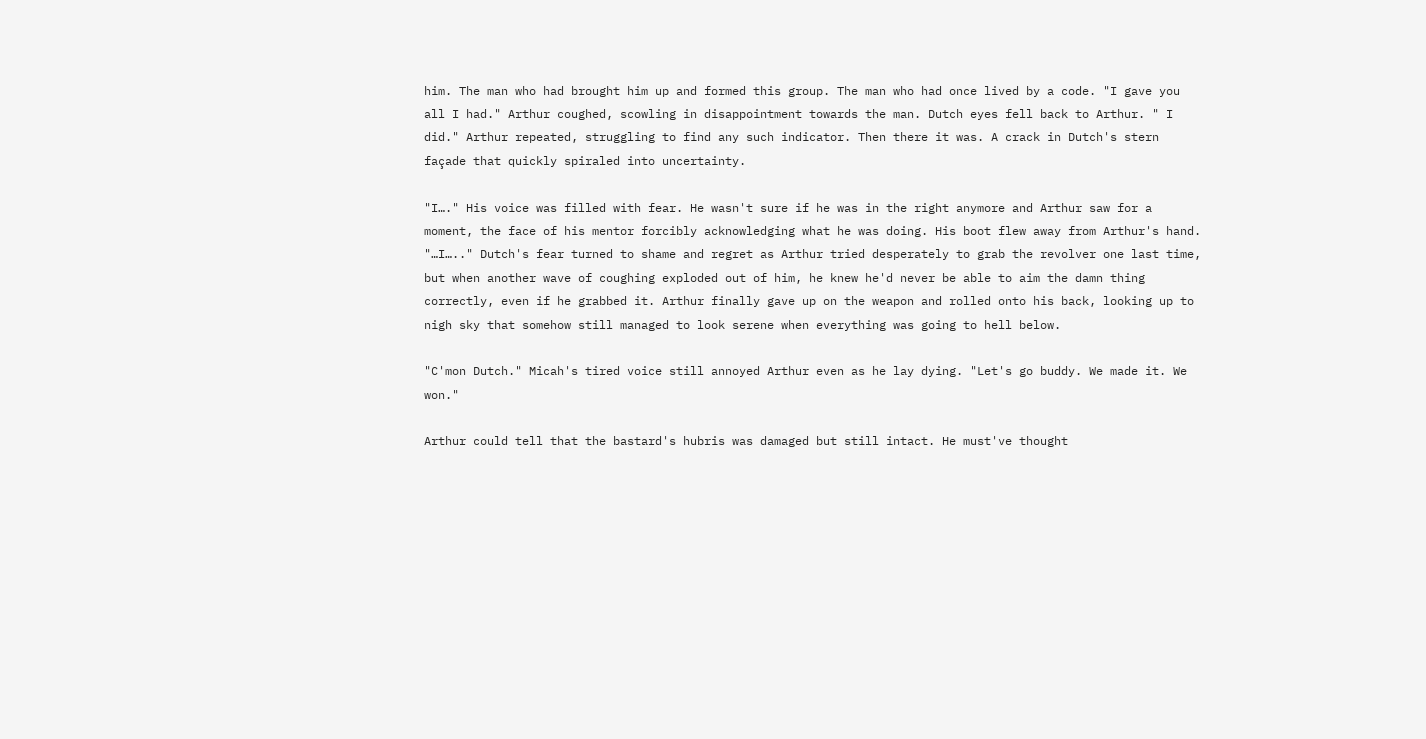him. The man who had brought him up and formed this group. The man who had once lived by a code. "I gave you all I had." Arthur coughed, scowling in disappointment towards the man. Dutch eyes fell back to Arthur. " I did." Arthur repeated, struggling to find any such indicator. Then there it was. A crack in Dutch's stern façade that quickly spiraled into uncertainty.

"I…." His voice was filled with fear. He wasn't sure if he was in the right anymore and Arthur saw for a moment, the face of his mentor forcibly acknowledging what he was doing. His boot flew away from Arthur's hand. "…I….." Dutch's fear turned to shame and regret as Arthur tried desperately to grab the revolver one last time, but when another wave of coughing exploded out of him, he knew he'd never be able to aim the damn thing correctly, even if he grabbed it. Arthur finally gave up on the weapon and rolled onto his back, looking up to nigh sky that somehow still managed to look serene when everything was going to hell below.

"C'mon Dutch." Micah's tired voice still annoyed Arthur even as he lay dying. "Let's go buddy. We made it. We won."

Arthur could tell that the bastard's hubris was damaged but still intact. He must've thought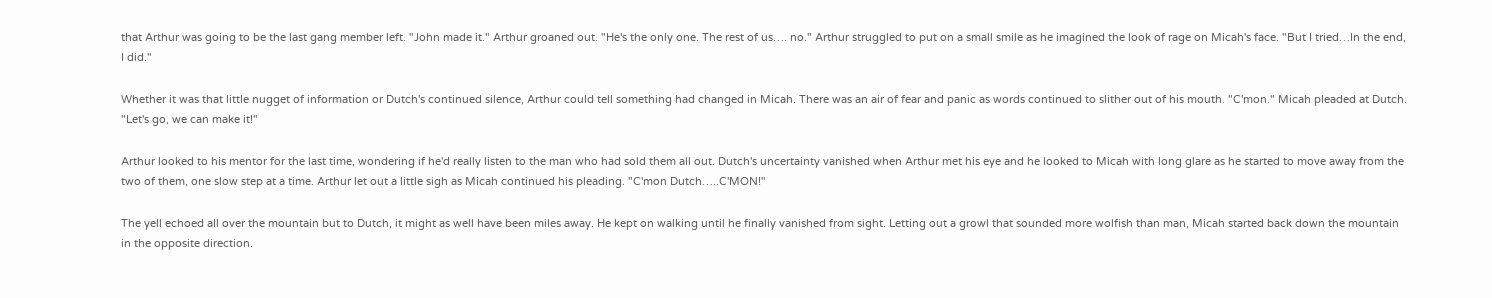that Arthur was going to be the last gang member left. "John made it." Arthur groaned out. "He's the only one. The rest of us…. no." Arthur struggled to put on a small smile as he imagined the look of rage on Micah's face. "But I tried…In the end, I did."

Whether it was that little nugget of information or Dutch's continued silence, Arthur could tell something had changed in Micah. There was an air of fear and panic as words continued to slither out of his mouth. "C'mon." Micah pleaded at Dutch. "Let's go, we can make it!"

Arthur looked to his mentor for the last time, wondering if he'd really listen to the man who had sold them all out. Dutch's uncertainty vanished when Arthur met his eye and he looked to Micah with long glare as he started to move away from the two of them, one slow step at a time. Arthur let out a little sigh as Micah continued his pleading. "C'mon Dutch…..C'MON!"

The yell echoed all over the mountain but to Dutch, it might as well have been miles away. He kept on walking until he finally vanished from sight. Letting out a growl that sounded more wolfish than man, Micah started back down the mountain in the opposite direction.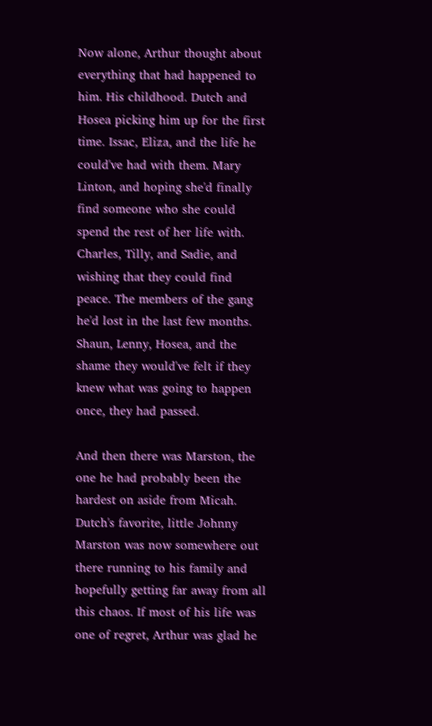Now alone, Arthur thought about everything that had happened to him. His childhood. Dutch and Hosea picking him up for the first time. Issac, Eliza, and the life he could've had with them. Mary Linton, and hoping she'd finally find someone who she could spend the rest of her life with. Charles, Tilly, and Sadie, and wishing that they could find peace. The members of the gang he'd lost in the last few months. Shaun, Lenny, Hosea, and the shame they would've felt if they knew what was going to happen once, they had passed.

And then there was Marston, the one he had probably been the hardest on aside from Micah. Dutch's favorite, little Johnny Marston was now somewhere out there running to his family and hopefully getting far away from all this chaos. If most of his life was one of regret, Arthur was glad he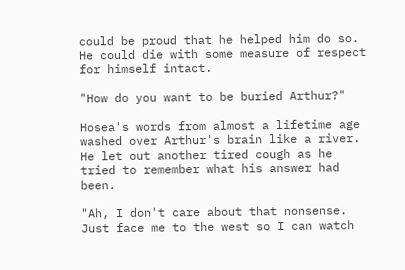could be proud that he helped him do so. He could die with some measure of respect for himself intact.

"How do you want to be buried Arthur?"

Hosea's words from almost a lifetime age washed over Arthur's brain like a river. He let out another tired cough as he tried to remember what his answer had been.

"Ah, I don't care about that nonsense. Just face me to the west so I can watch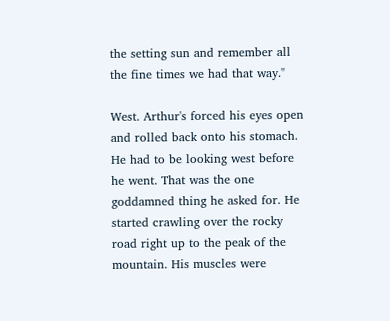the setting sun and remember all the fine times we had that way."

West. Arthur's forced his eyes open and rolled back onto his stomach. He had to be looking west before he went. That was the one goddamned thing he asked for. He started crawling over the rocky road right up to the peak of the mountain. His muscles were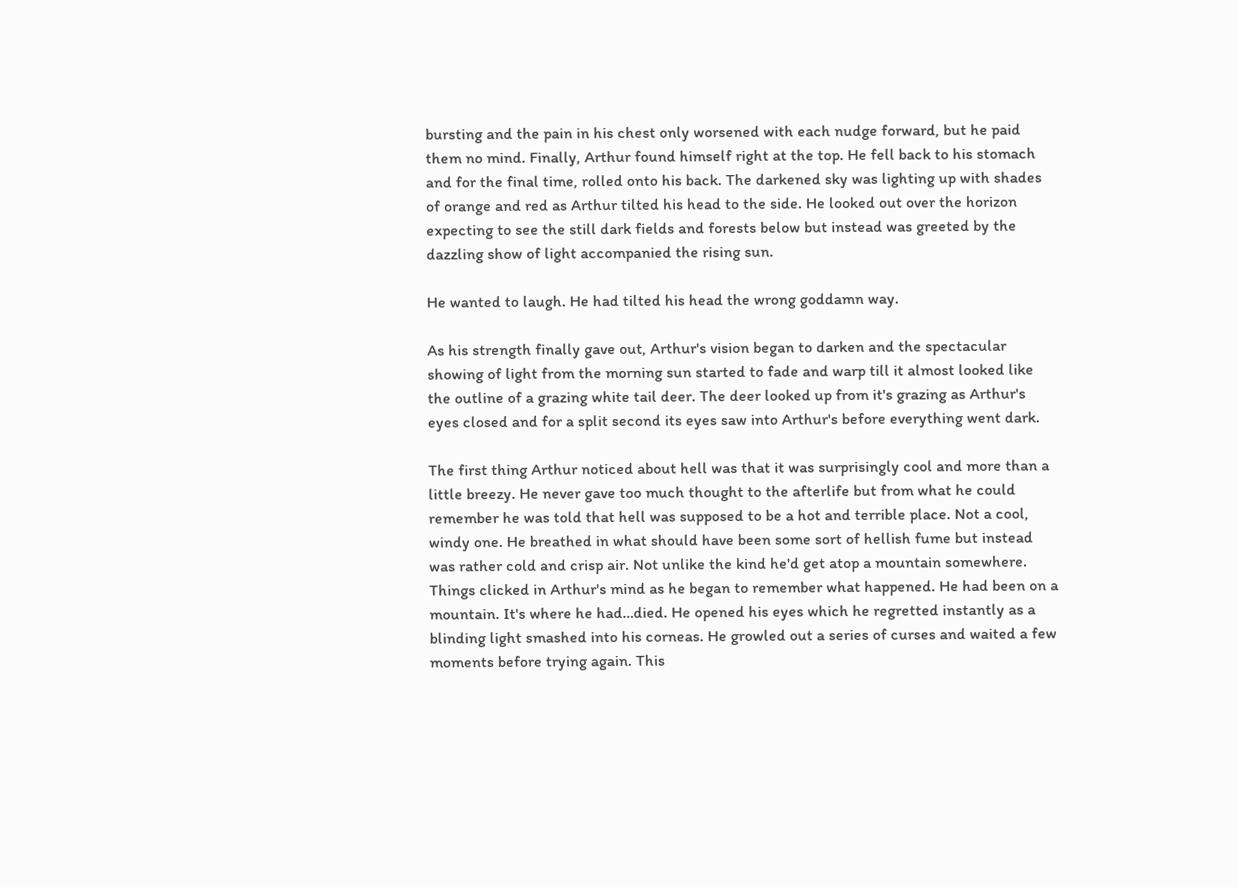bursting and the pain in his chest only worsened with each nudge forward, but he paid them no mind. Finally, Arthur found himself right at the top. He fell back to his stomach and for the final time, rolled onto his back. The darkened sky was lighting up with shades of orange and red as Arthur tilted his head to the side. He looked out over the horizon expecting to see the still dark fields and forests below but instead was greeted by the dazzling show of light accompanied the rising sun.

He wanted to laugh. He had tilted his head the wrong goddamn way.

As his strength finally gave out, Arthur's vision began to darken and the spectacular showing of light from the morning sun started to fade and warp till it almost looked like the outline of a grazing white tail deer. The deer looked up from it's grazing as Arthur's eyes closed and for a split second its eyes saw into Arthur's before everything went dark.

The first thing Arthur noticed about hell was that it was surprisingly cool and more than a little breezy. He never gave too much thought to the afterlife but from what he could remember he was told that hell was supposed to be a hot and terrible place. Not a cool, windy one. He breathed in what should have been some sort of hellish fume but instead was rather cold and crisp air. Not unlike the kind he'd get atop a mountain somewhere. Things clicked in Arthur's mind as he began to remember what happened. He had been on a mountain. It's where he had…died. He opened his eyes which he regretted instantly as a blinding light smashed into his corneas. He growled out a series of curses and waited a few moments before trying again. This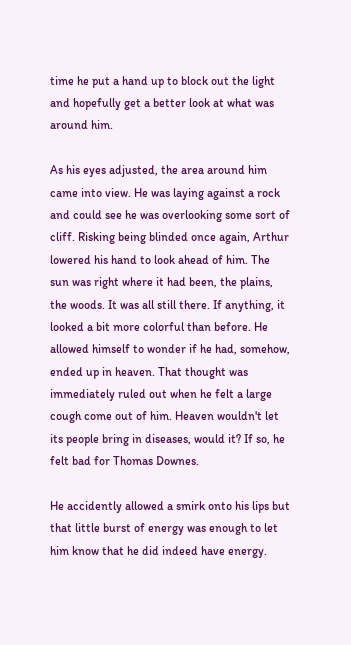time he put a hand up to block out the light and hopefully get a better look at what was around him.

As his eyes adjusted, the area around him came into view. He was laying against a rock and could see he was overlooking some sort of cliff. Risking being blinded once again, Arthur lowered his hand to look ahead of him. The sun was right where it had been, the plains, the woods. It was all still there. If anything, it looked a bit more colorful than before. He allowed himself to wonder if he had, somehow, ended up in heaven. That thought was immediately ruled out when he felt a large cough come out of him. Heaven wouldn't let its people bring in diseases, would it? If so, he felt bad for Thomas Downes.

He accidently allowed a smirk onto his lips but that little burst of energy was enough to let him know that he did indeed have energy.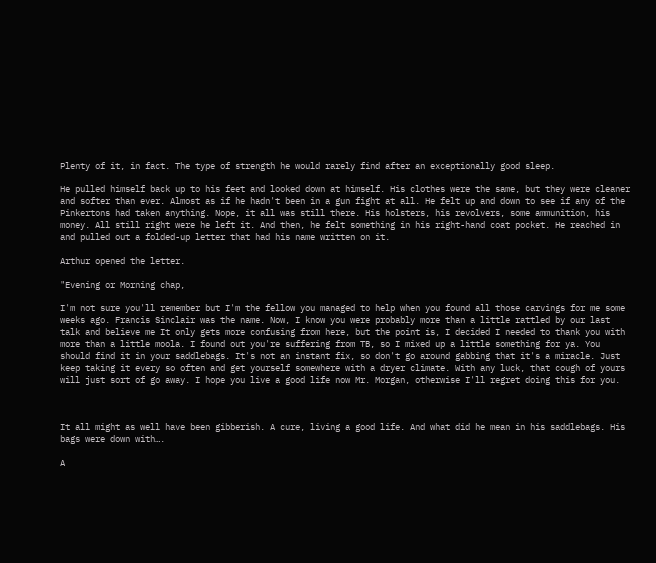Plenty of it, in fact. The type of strength he would rarely find after an exceptionally good sleep.

He pulled himself back up to his feet and looked down at himself. His clothes were the same, but they were cleaner and softer than ever. Almost as if he hadn't been in a gun fight at all. He felt up and down to see if any of the Pinkertons had taken anything. Nope, it all was still there. His holsters, his revolvers, some ammunition, his money. All still right were he left it. And then, he felt something in his right-hand coat pocket. He reached in and pulled out a folded-up letter that had his name written on it.

Arthur opened the letter.

"Evening or Morning chap,

I'm not sure you'll remember but I'm the fellow you managed to help when you found all those carvings for me some weeks ago. Francis Sinclair was the name. Now, I know you were probably more than a little rattled by our last talk and believe me It only gets more confusing from here, but the point is, I decided I needed to thank you with more than a little moola. I found out you're suffering from TB, so I mixed up a little something for ya. You should find it in your saddlebags. It's not an instant fix, so don't go around gabbing that it's a miracle. Just keep taking it every so often and get yourself somewhere with a dryer climate. With any luck, that cough of yours will just sort of go away. I hope you live a good life now Mr. Morgan, otherwise I'll regret doing this for you.



It all might as well have been gibberish. A cure, living a good life. And what did he mean in his saddlebags. His bags were down with….

A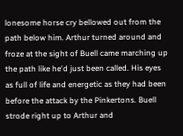lonesome horse cry bellowed out from the path below him. Arthur turned around and froze at the sight of Buell came marching up the path like he'd just been called. His eyes as full of life and energetic as they had been before the attack by the Pinkertons. Buell strode right up to Arthur and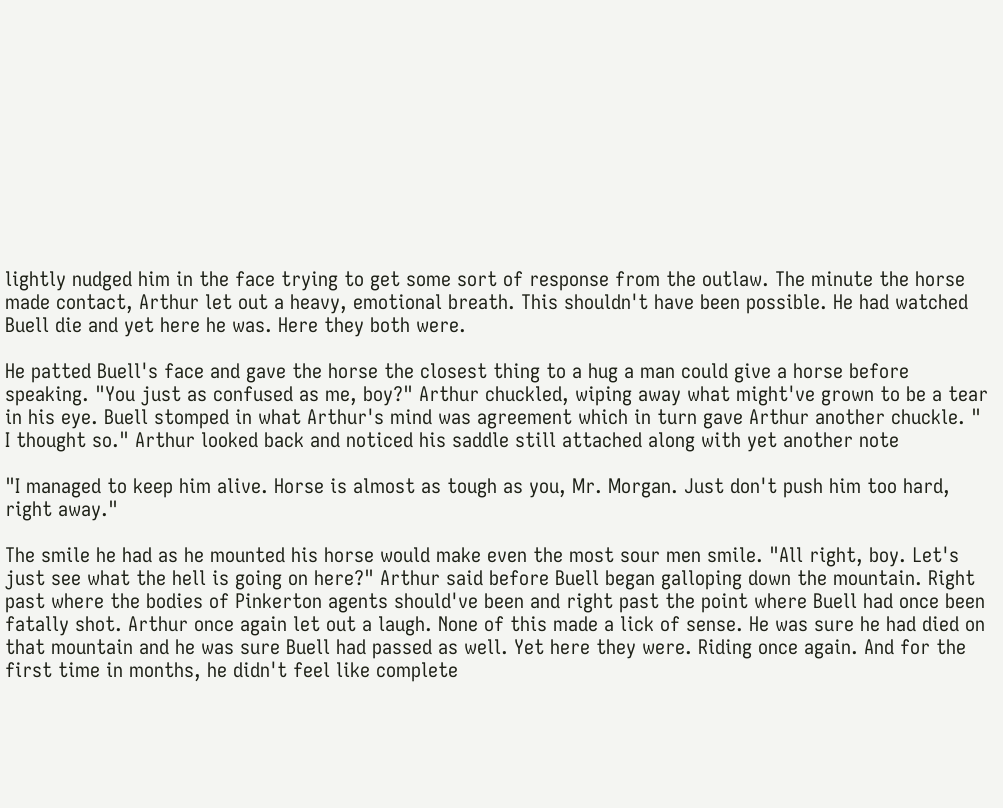lightly nudged him in the face trying to get some sort of response from the outlaw. The minute the horse made contact, Arthur let out a heavy, emotional breath. This shouldn't have been possible. He had watched Buell die and yet here he was. Here they both were.

He patted Buell's face and gave the horse the closest thing to a hug a man could give a horse before speaking. "You just as confused as me, boy?" Arthur chuckled, wiping away what might've grown to be a tear in his eye. Buell stomped in what Arthur's mind was agreement which in turn gave Arthur another chuckle. " I thought so." Arthur looked back and noticed his saddle still attached along with yet another note

"I managed to keep him alive. Horse is almost as tough as you, Mr. Morgan. Just don't push him too hard, right away."

The smile he had as he mounted his horse would make even the most sour men smile. "All right, boy. Let's just see what the hell is going on here?" Arthur said before Buell began galloping down the mountain. Right past where the bodies of Pinkerton agents should've been and right past the point where Buell had once been fatally shot. Arthur once again let out a laugh. None of this made a lick of sense. He was sure he had died on that mountain and he was sure Buell had passed as well. Yet here they were. Riding once again. And for the first time in months, he didn't feel like complete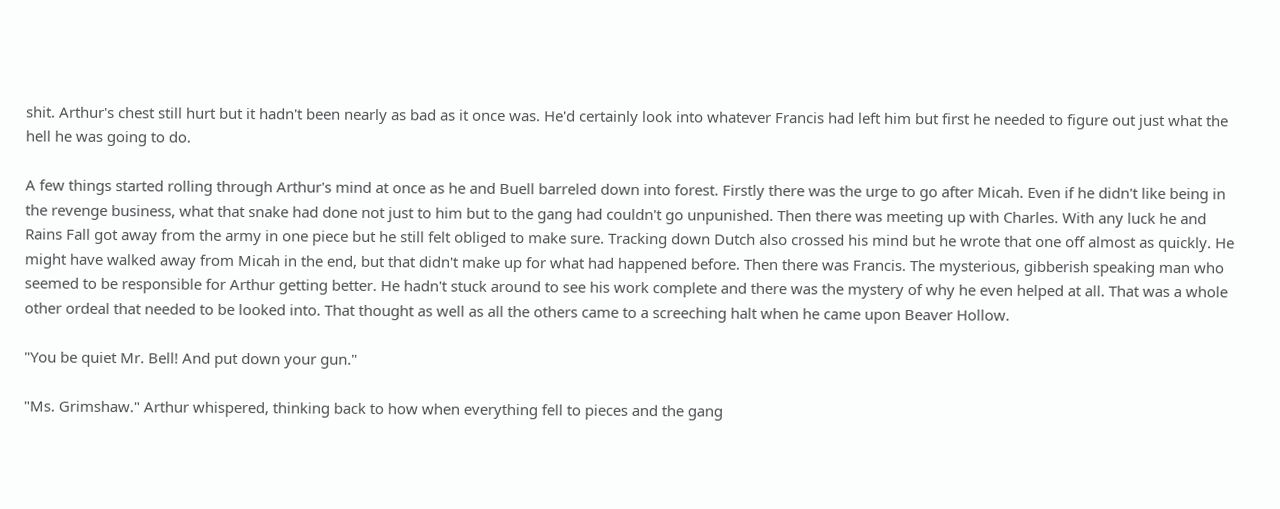shit. Arthur's chest still hurt but it hadn't been nearly as bad as it once was. He'd certainly look into whatever Francis had left him but first he needed to figure out just what the hell he was going to do.

A few things started rolling through Arthur's mind at once as he and Buell barreled down into forest. Firstly there was the urge to go after Micah. Even if he didn't like being in the revenge business, what that snake had done not just to him but to the gang had couldn't go unpunished. Then there was meeting up with Charles. With any luck he and Rains Fall got away from the army in one piece but he still felt obliged to make sure. Tracking down Dutch also crossed his mind but he wrote that one off almost as quickly. He might have walked away from Micah in the end, but that didn't make up for what had happened before. Then there was Francis. The mysterious, gibberish speaking man who seemed to be responsible for Arthur getting better. He hadn't stuck around to see his work complete and there was the mystery of why he even helped at all. That was a whole other ordeal that needed to be looked into. That thought as well as all the others came to a screeching halt when he came upon Beaver Hollow.

"You be quiet Mr. Bell! And put down your gun."

"Ms. Grimshaw." Arthur whispered, thinking back to how when everything fell to pieces and the gang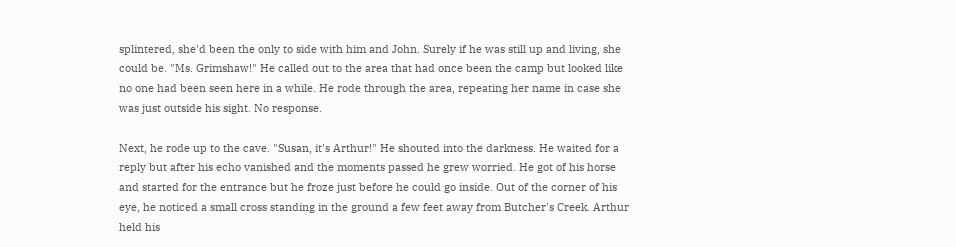splintered, she'd been the only to side with him and John. Surely if he was still up and living, she could be. "Ms. Grimshaw!" He called out to the area that had once been the camp but looked like no one had been seen here in a while. He rode through the area, repeating her name in case she was just outside his sight. No response.

Next, he rode up to the cave. "Susan, it's Arthur!" He shouted into the darkness. He waited for a reply but after his echo vanished and the moments passed he grew worried. He got of his horse and started for the entrance but he froze just before he could go inside. Out of the corner of his eye, he noticed a small cross standing in the ground a few feet away from Butcher's Creek. Arthur held his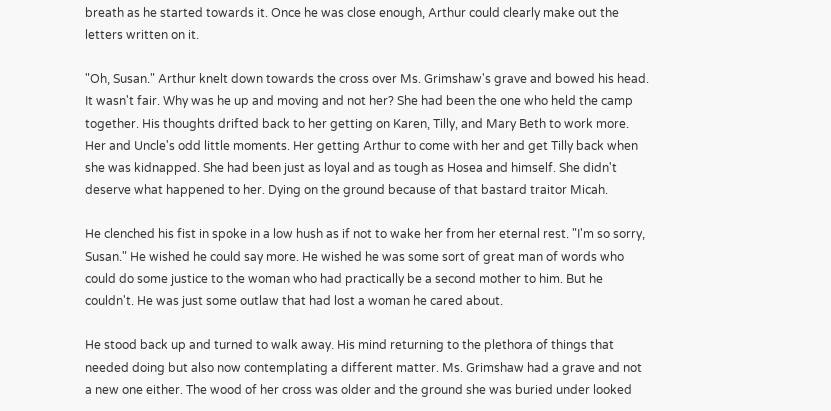breath as he started towards it. Once he was close enough, Arthur could clearly make out the letters written on it.

"Oh, Susan." Arthur knelt down towards the cross over Ms. Grimshaw's grave and bowed his head. It wasn't fair. Why was he up and moving and not her? She had been the one who held the camp together. His thoughts drifted back to her getting on Karen, Tilly, and Mary Beth to work more. Her and Uncle's odd little moments. Her getting Arthur to come with her and get Tilly back when she was kidnapped. She had been just as loyal and as tough as Hosea and himself. She didn't deserve what happened to her. Dying on the ground because of that bastard traitor Micah.

He clenched his fist in spoke in a low hush as if not to wake her from her eternal rest. "I'm so sorry, Susan." He wished he could say more. He wished he was some sort of great man of words who could do some justice to the woman who had practically be a second mother to him. But he couldn't. He was just some outlaw that had lost a woman he cared about.

He stood back up and turned to walk away. His mind returning to the plethora of things that needed doing but also now contemplating a different matter. Ms. Grimshaw had a grave and not a new one either. The wood of her cross was older and the ground she was buried under looked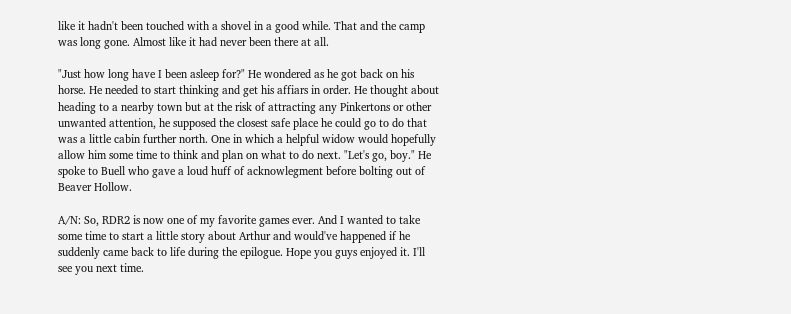like it hadn't been touched with a shovel in a good while. That and the camp was long gone. Almost like it had never been there at all.

"Just how long have I been asleep for?" He wondered as he got back on his horse. He needed to start thinking and get his affiars in order. He thought about heading to a nearby town but at the risk of attracting any Pinkertons or other unwanted attention, he supposed the closest safe place he could go to do that was a little cabin further north. One in which a helpful widow would hopefully allow him some time to think and plan on what to do next. "Let's go, boy." He spoke to Buell who gave a loud huff of acknowlegment before bolting out of Beaver Hollow.

A/N: So, RDR2 is now one of my favorite games ever. And I wanted to take some time to start a little story about Arthur and would've happened if he suddenly came back to life during the epilogue. Hope you guys enjoyed it. I'll see you next time.